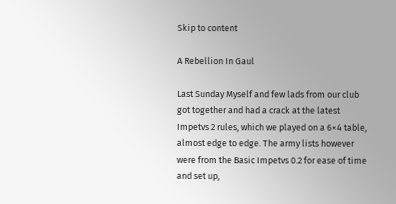Skip to content

A Rebellion In Gaul

Last Sunday Myself and few lads from our club got together and had a crack at the latest Impetvs 2 rules, which we played on a 6×4 table, almost edge to edge. The army lists however were from the Basic Impetvs 0.2 for ease of time and set up,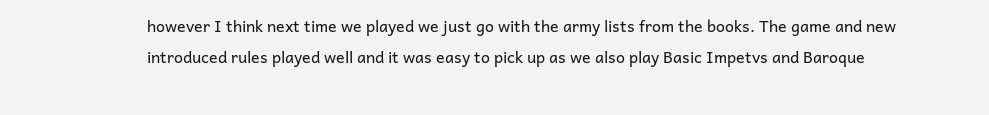however I think next time we played we just go with the army lists from the books. The game and new introduced rules played well and it was easy to pick up as we also play Basic Impetvs and Baroque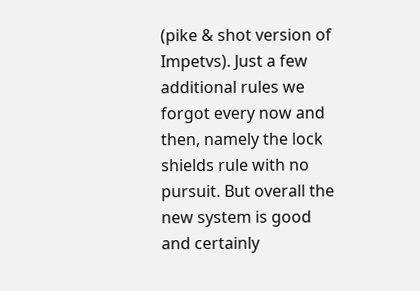(pike & shot version of Impetvs). Just a few additional rules we forgot every now and then, namely the lock shields rule with no pursuit. But overall the new system is good and certainly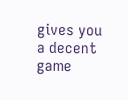gives you a decent game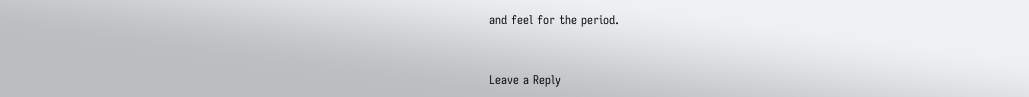and feel for the period.


Leave a Reply